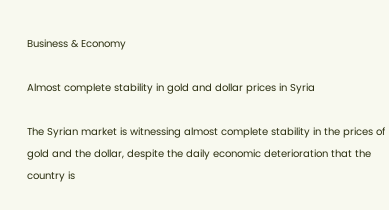Business & Economy

Almost complete stability in gold and dollar prices in Syria

The Syrian market is witnessing almost complete stability in the prices of gold and the dollar, despite the daily economic deterioration that the country is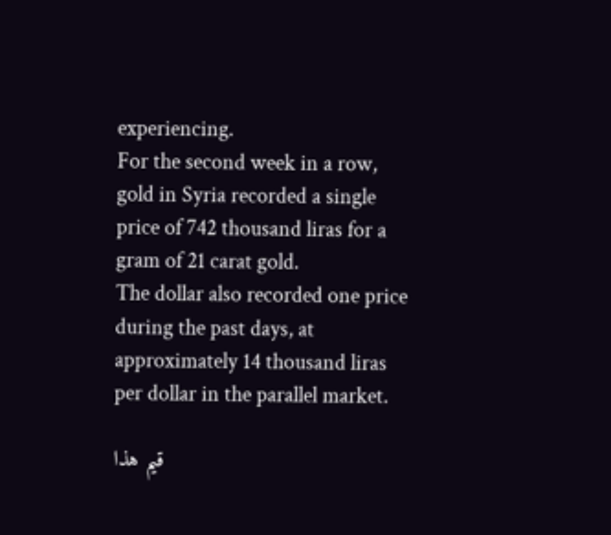experiencing.
For the second week in a row, gold in Syria recorded a single price of 742 thousand liras for a gram of 21 carat gold.
The dollar also recorded one price during the past days, at approximately 14 thousand liras per dollar in the parallel market.

قيم هذا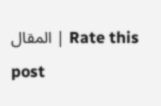المقال | Rate this post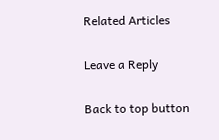Related Articles

Leave a Reply

Back to top button